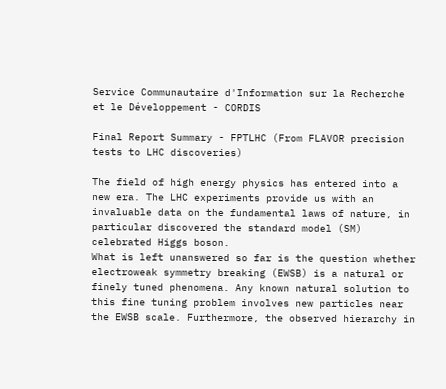Service Communautaire d'Information sur la Recherche et le Développement - CORDIS

Final Report Summary - FPTLHC (From FLAVOR precision tests to LHC discoveries)

The field of high energy physics has entered into a new era. The LHC experiments provide us with an invaluable data on the fundamental laws of nature, in particular discovered the standard model (SM) celebrated Higgs boson.
What is left unanswered so far is the question whether electroweak symmetry breaking (EWSB) is a natural or finely tuned phenomena. Any known natural solution to this fine tuning problem involves new particles near the EWSB scale. Furthermore, the observed hierarchy in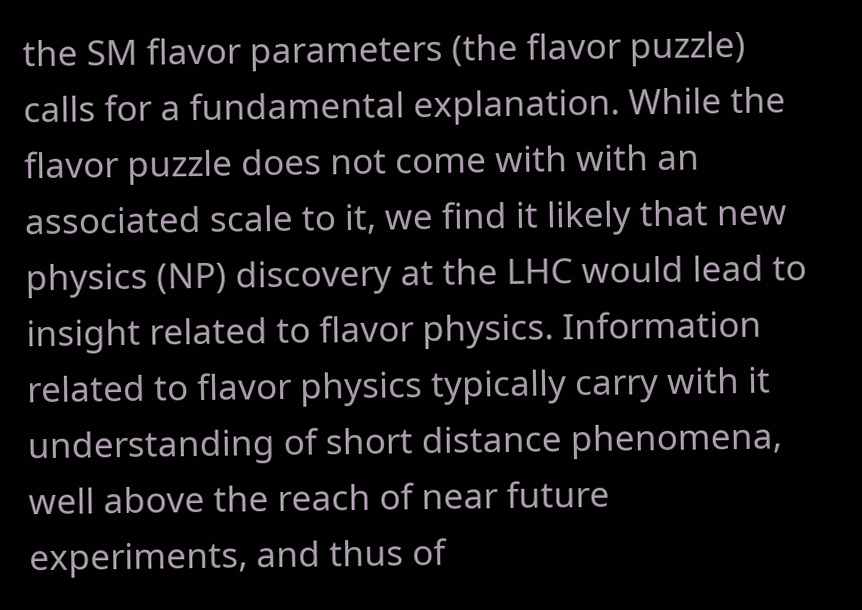the SM flavor parameters (the flavor puzzle) calls for a fundamental explanation. While the flavor puzzle does not come with with an associated scale to it, we find it likely that new physics (NP) discovery at the LHC would lead to insight related to flavor physics. Information related to flavor physics typically carry with it understanding of short distance phenomena, well above the reach of near future experiments, and thus of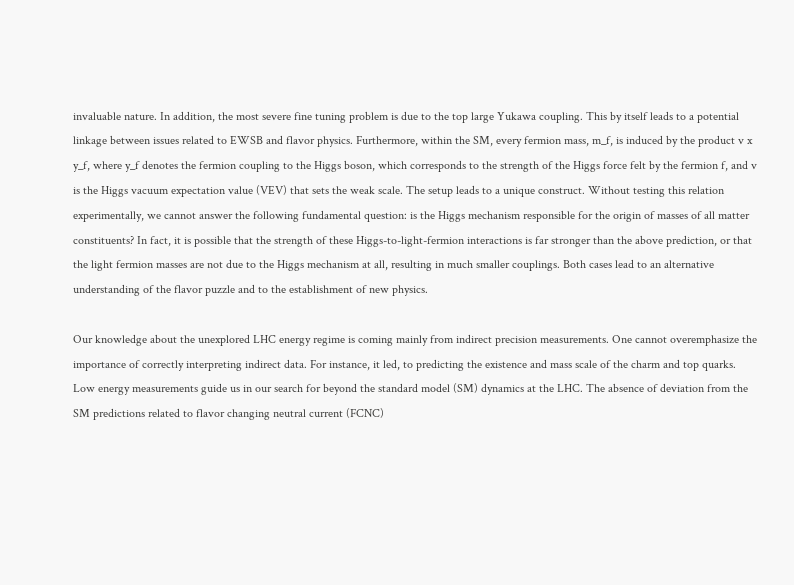invaluable nature. In addition, the most severe fine tuning problem is due to the top large Yukawa coupling. This by itself leads to a potential linkage between issues related to EWSB and flavor physics. Furthermore, within the SM, every fermion mass, m_f, is induced by the product v x y_f, where y_f denotes the fermion coupling to the Higgs boson, which corresponds to the strength of the Higgs force felt by the fermion f, and v is the Higgs vacuum expectation value (VEV) that sets the weak scale. The setup leads to a unique construct. Without testing this relation experimentally, we cannot answer the following fundamental question: is the Higgs mechanism responsible for the origin of masses of all matter constituents? In fact, it is possible that the strength of these Higgs-to-light-fermion interactions is far stronger than the above prediction, or that the light fermion masses are not due to the Higgs mechanism at all, resulting in much smaller couplings. Both cases lead to an alternative understanding of the flavor puzzle and to the establishment of new physics.

Our knowledge about the unexplored LHC energy regime is coming mainly from indirect precision measurements. One cannot overemphasize the importance of correctly interpreting indirect data. For instance, it led, to predicting the existence and mass scale of the charm and top quarks. Low energy measurements guide us in our search for beyond the standard model (SM) dynamics at the LHC. The absence of deviation from the SM predictions related to flavor changing neutral current (FCNC)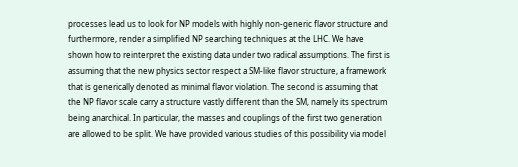processes lead us to look for NP models with highly non-generic flavor structure and furthermore, render a simplified NP searching techniques at the LHC. We have shown how to reinterpret the existing data under two radical assumptions. The first is assuming that the new physics sector respect a SM-like flavor structure, a framework that is generically denoted as minimal flavor violation. The second is assuming that the NP flavor scale carry a structure vastly different than the SM, namely its spectrum being anarchical. In particular, the masses and couplings of the first two generation are allowed to be split. We have provided various studies of this possibility via model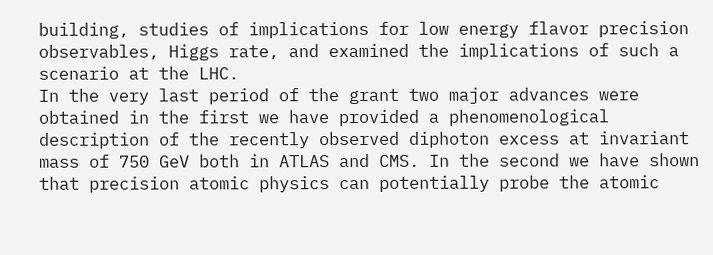building, studies of implications for low energy flavor precision observables, Higgs rate, and examined the implications of such a scenario at the LHC.
In the very last period of the grant two major advances were obtained in the first we have provided a phenomenological description of the recently observed diphoton excess at invariant mass of 750 GeV both in ATLAS and CMS. In the second we have shown that precision atomic physics can potentially probe the atomic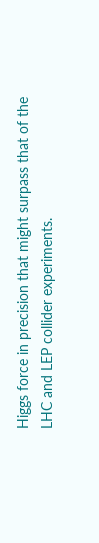Higgs force in precision that might surpass that of the LHC and LEP collider experiments.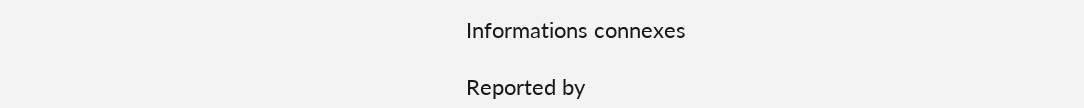Informations connexes

Reported by